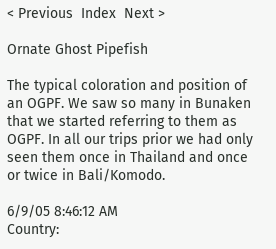< Previous  Index  Next >

Ornate Ghost Pipefish

The typical coloration and position of an OGPF. We saw so many in Bunaken that we started referring to them as OGPF. In all our trips prior we had only seen them once in Thailand and once or twice in Bali/Komodo.

6/9/05 8:46:12 AM
Country: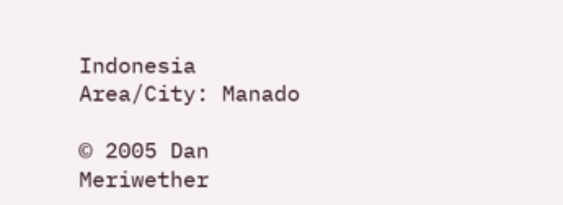Indonesia
Area/City: Manado

© 2005 Dan Meriwether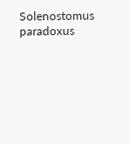Solenostomus paradoxus